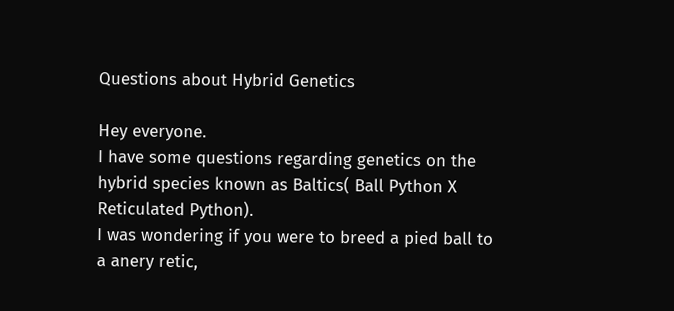Questions about Hybrid Genetics

Hey everyone.
I have some questions regarding genetics on the hybrid species known as Baltics( Ball Python X Reticulated Python).
I was wondering if you were to breed a pied ball to a anery retic,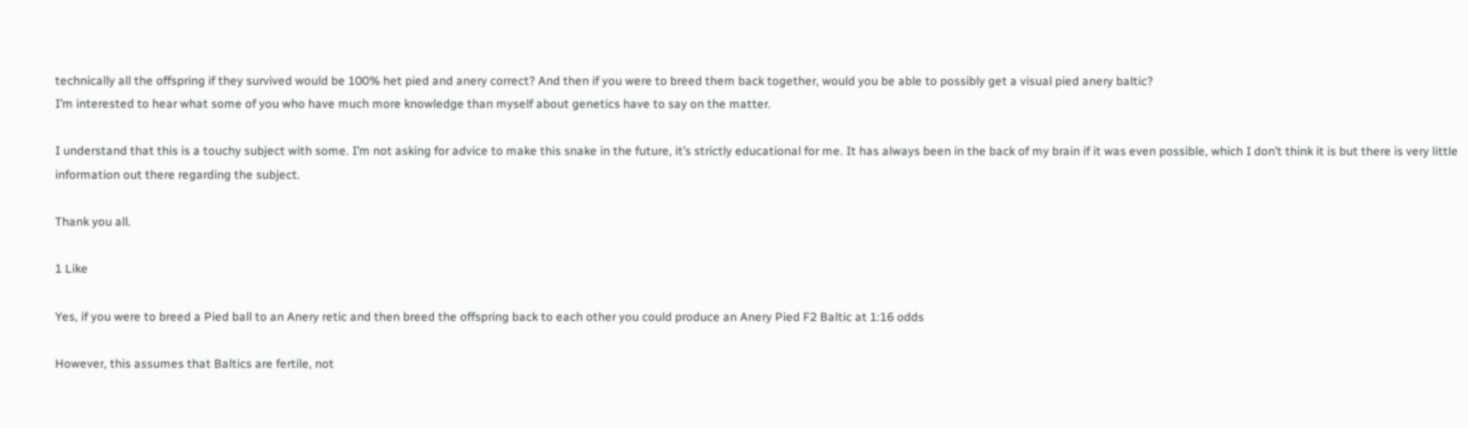technically all the offspring if they survived would be 100% het pied and anery correct? And then if you were to breed them back together, would you be able to possibly get a visual pied anery baltic?
I’m interested to hear what some of you who have much more knowledge than myself about genetics have to say on the matter.

I understand that this is a touchy subject with some. I’m not asking for advice to make this snake in the future, it’s strictly educational for me. It has always been in the back of my brain if it was even possible, which I don’t think it is but there is very little information out there regarding the subject.

Thank you all.

1 Like

Yes, if you were to breed a Pied ball to an Anery retic and then breed the offspring back to each other you could produce an Anery Pied F2 Baltic at 1:16 odds

However, this assumes that Baltics are fertile, not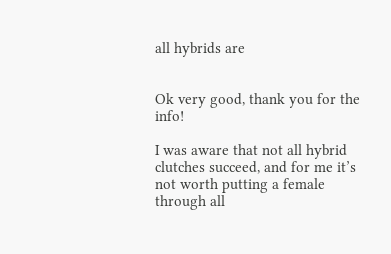all hybrids are


Ok very good, thank you for the info!

I was aware that not all hybrid clutches succeed, and for me it’s not worth putting a female through all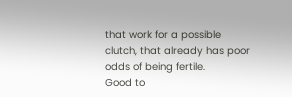that work for a possible clutch, that already has poor odds of being fertile.
Good to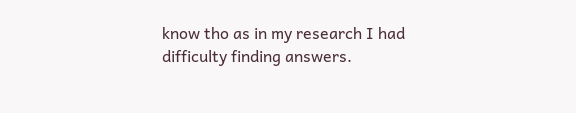know tho as in my research I had difficulty finding answers.